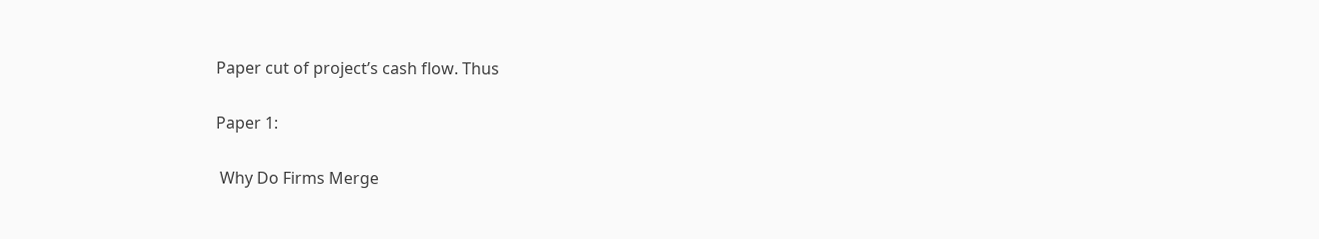Paper cut of project’s cash flow. Thus

Paper 1:

 Why Do Firms Merge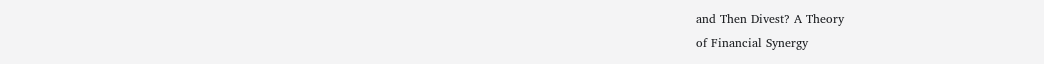and Then Divest? A Theory
of Financial Synergy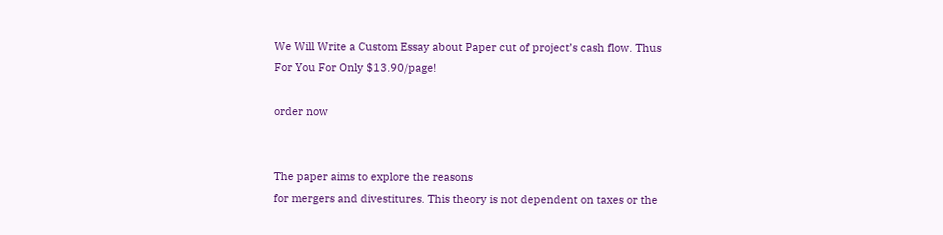We Will Write a Custom Essay about Paper cut of project’s cash flow. Thus
For You For Only $13.90/page!

order now


The paper aims to explore the reasons
for mergers and divestitures. This theory is not dependent on taxes or the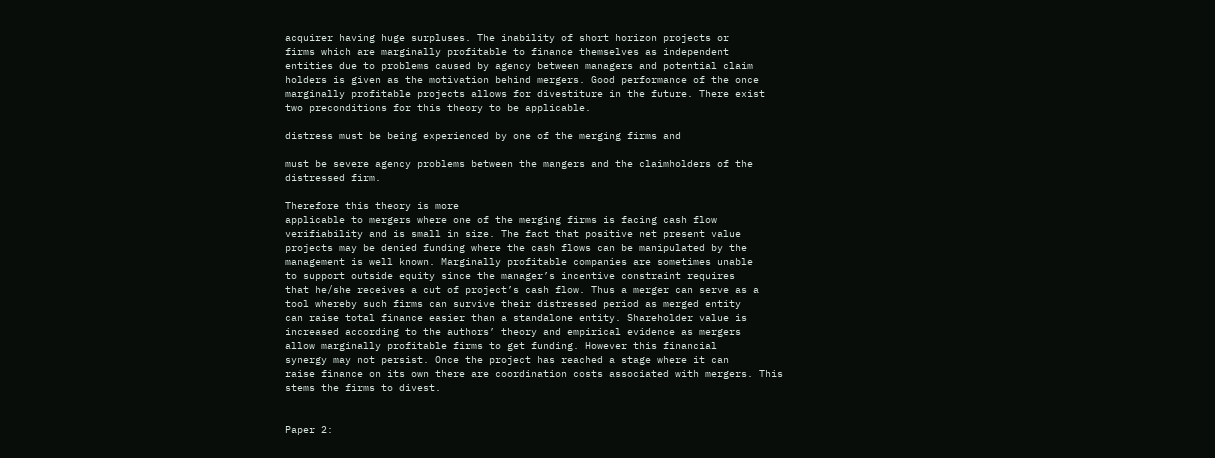acquirer having huge surpluses. The inability of short horizon projects or
firms which are marginally profitable to finance themselves as independent
entities due to problems caused by agency between managers and potential claim
holders is given as the motivation behind mergers. Good performance of the once
marginally profitable projects allows for divestiture in the future. There exist
two preconditions for this theory to be applicable.

distress must be being experienced by one of the merging firms and

must be severe agency problems between the mangers and the claimholders of the
distressed firm.

Therefore this theory is more
applicable to mergers where one of the merging firms is facing cash flow
verifiability and is small in size. The fact that positive net present value
projects may be denied funding where the cash flows can be manipulated by the
management is well known. Marginally profitable companies are sometimes unable
to support outside equity since the manager’s incentive constraint requires
that he/she receives a cut of project’s cash flow. Thus a merger can serve as a
tool whereby such firms can survive their distressed period as merged entity
can raise total finance easier than a standalone entity. Shareholder value is
increased according to the authors’ theory and empirical evidence as mergers
allow marginally profitable firms to get funding. However this financial
synergy may not persist. Once the project has reached a stage where it can
raise finance on its own there are coordination costs associated with mergers. This
stems the firms to divest.


Paper 2: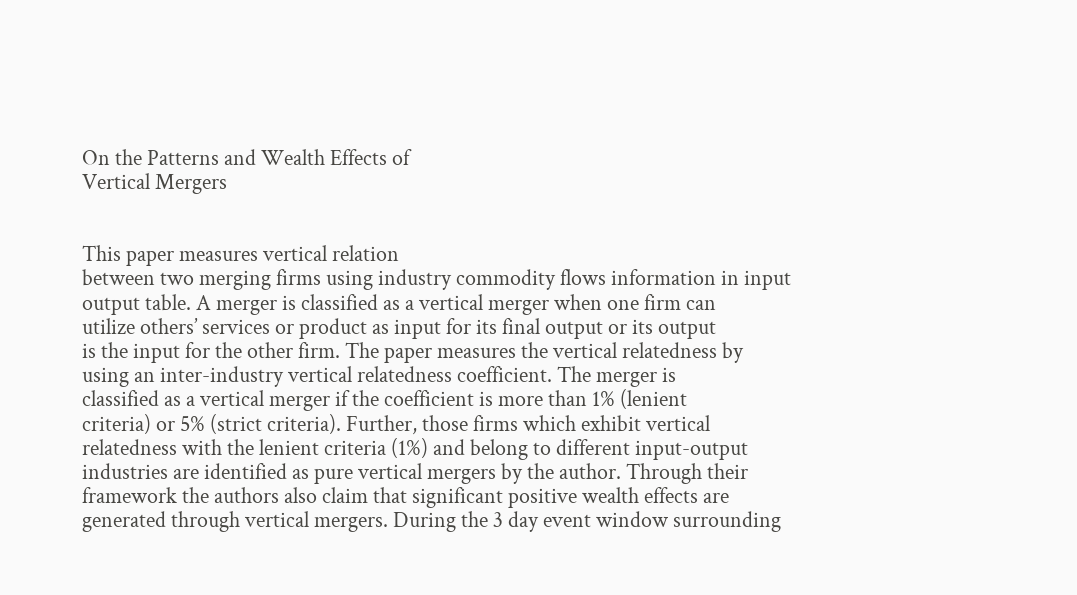On the Patterns and Wealth Effects of
Vertical Mergers


This paper measures vertical relation
between two merging firms using industry commodity flows information in input
output table. A merger is classified as a vertical merger when one firm can
utilize others’ services or product as input for its final output or its output
is the input for the other firm. The paper measures the vertical relatedness by
using an inter-industry vertical relatedness coefficient. The merger is
classified as a vertical merger if the coefficient is more than 1% (lenient
criteria) or 5% (strict criteria). Further, those firms which exhibit vertical
relatedness with the lenient criteria (1%) and belong to different input-output
industries are identified as pure vertical mergers by the author. Through their
framework the authors also claim that significant positive wealth effects are
generated through vertical mergers. During the 3 day event window surrounding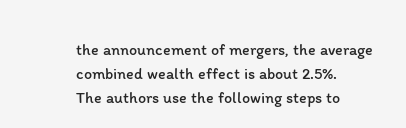the announcement of mergers, the average combined wealth effect is about 2.5%.
The authors use the following steps to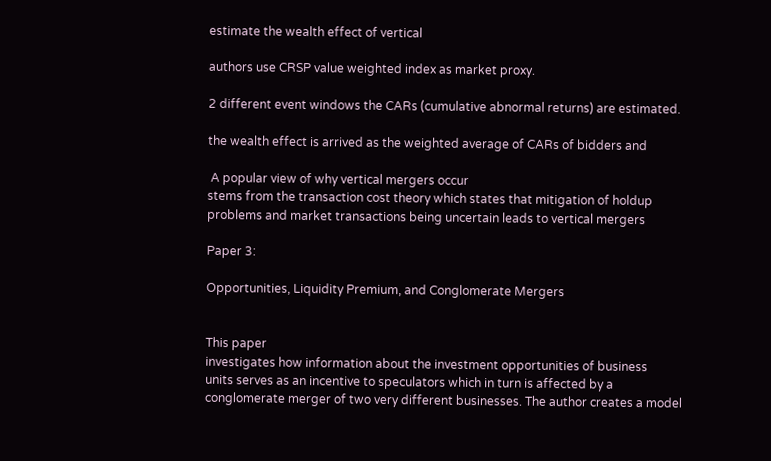estimate the wealth effect of vertical

authors use CRSP value weighted index as market proxy.

2 different event windows the CARs (cumulative abnormal returns) are estimated.

the wealth effect is arrived as the weighted average of CARs of bidders and

 A popular view of why vertical mergers occur
stems from the transaction cost theory which states that mitigation of holdup
problems and market transactions being uncertain leads to vertical mergers

Paper 3:

Opportunities, Liquidity Premium, and Conglomerate Mergers


This paper
investigates how information about the investment opportunities of business
units serves as an incentive to speculators which in turn is affected by a
conglomerate merger of two very different businesses. The author creates a model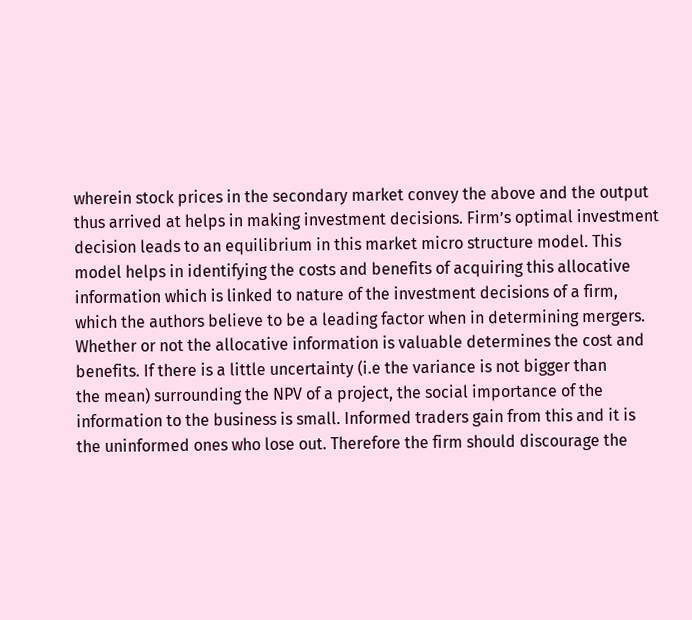wherein stock prices in the secondary market convey the above and the output
thus arrived at helps in making investment decisions. Firm’s optimal investment
decision leads to an equilibrium in this market micro structure model. This
model helps in identifying the costs and benefits of acquiring this allocative
information which is linked to nature of the investment decisions of a firm,
which the authors believe to be a leading factor when in determining mergers.
Whether or not the allocative information is valuable determines the cost and
benefits. If there is a little uncertainty (i.e the variance is not bigger than
the mean) surrounding the NPV of a project, the social importance of the
information to the business is small. Informed traders gain from this and it is
the uninformed ones who lose out. Therefore the firm should discourage the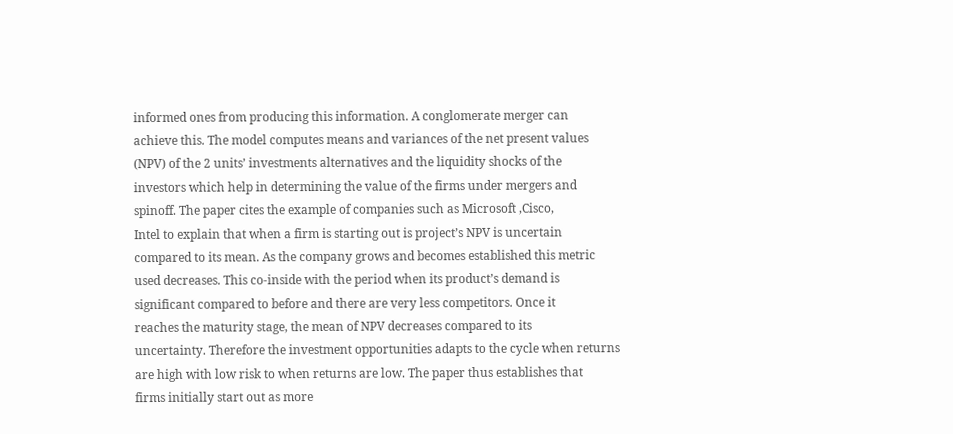informed ones from producing this information. A conglomerate merger can
achieve this. The model computes means and variances of the net present values
(NPV) of the 2 units’ investments alternatives and the liquidity shocks of the
investors which help in determining the value of the firms under mergers and
spinoff. The paper cites the example of companies such as Microsoft ,Cisco,
Intel to explain that when a firm is starting out is project’s NPV is uncertain
compared to its mean. As the company grows and becomes established this metric
used decreases. This co-inside with the period when its product’s demand is
significant compared to before and there are very less competitors. Once it
reaches the maturity stage, the mean of NPV decreases compared to its
uncertainty. Therefore the investment opportunities adapts to the cycle when returns
are high with low risk to when returns are low. The paper thus establishes that
firms initially start out as more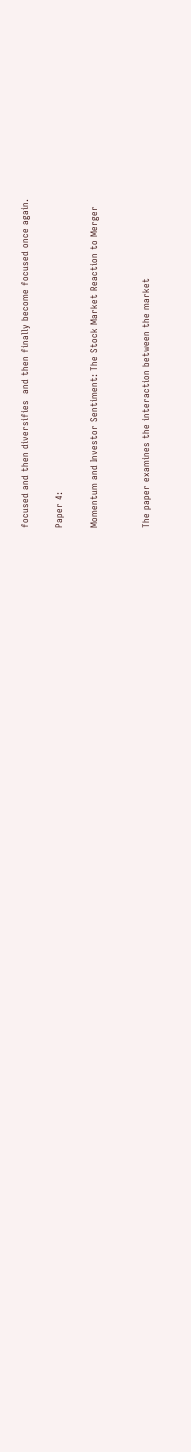focused and then diversifies  and then finally become focused once again.

Paper 4:

Momentum and Investor Sentiment: The Stock Market Reaction to Merger


The paper examines the interaction between the market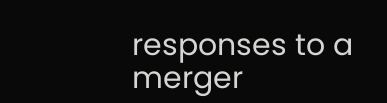responses to a merger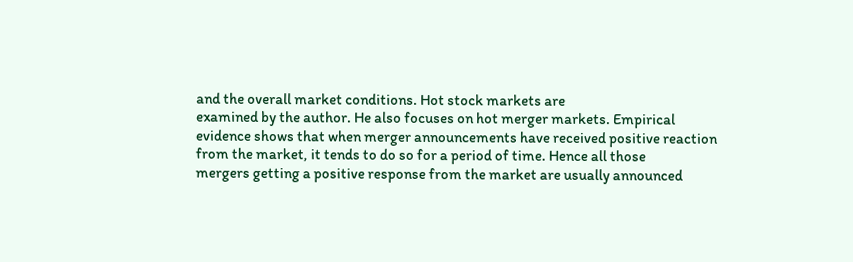and the overall market conditions. Hot stock markets are
examined by the author. He also focuses on hot merger markets. Empirical
evidence shows that when merger announcements have received positive reaction
from the market, it tends to do so for a period of time. Hence all those
mergers getting a positive response from the market are usually announced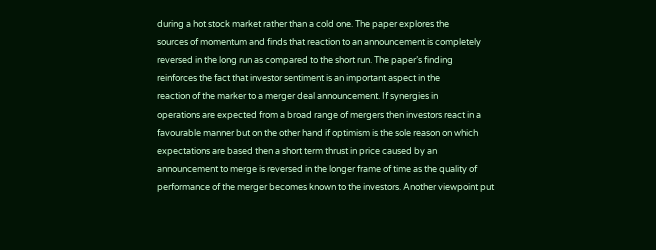during a hot stock market rather than a cold one. The paper explores the
sources of momentum and finds that reaction to an announcement is completely
reversed in the long run as compared to the short run. The paper’s finding
reinforces the fact that investor sentiment is an important aspect in the
reaction of the marker to a merger deal announcement. If synergies in
operations are expected from a broad range of mergers then investors react in a
favourable manner but on the other hand if optimism is the sole reason on which
expectations are based then a short term thrust in price caused by an
announcement to merge is reversed in the longer frame of time as the quality of
performance of the merger becomes known to the investors. Another viewpoint put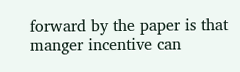forward by the paper is that manger incentive can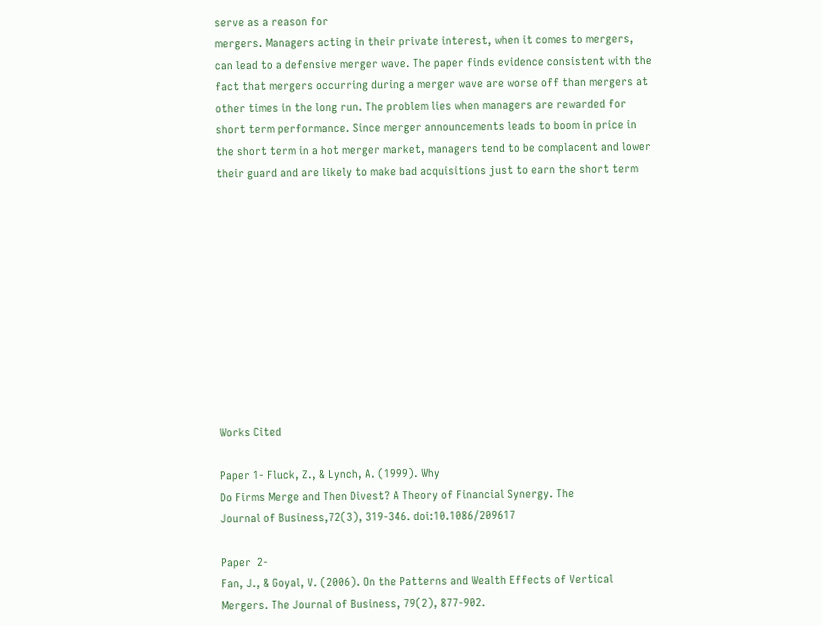serve as a reason for
mergers. Managers acting in their private interest, when it comes to mergers,
can lead to a defensive merger wave. The paper finds evidence consistent with the
fact that mergers occurring during a merger wave are worse off than mergers at
other times in the long run. The problem lies when managers are rewarded for
short term performance. Since merger announcements leads to boom in price in
the short term in a hot merger market, managers tend to be complacent and lower
their guard and are likely to make bad acquisitions just to earn the short term











Works Cited

Paper 1- Fluck, Z., & Lynch, A. (1999). Why
Do Firms Merge and Then Divest? A Theory of Financial Synergy. The
Journal of Business,72(3), 319-346. doi:10.1086/209617

Paper  2-
Fan, J., & Goyal, V. (2006). On the Patterns and Wealth Effects of Vertical
Mergers. The Journal of Business, 79(2), 877-902.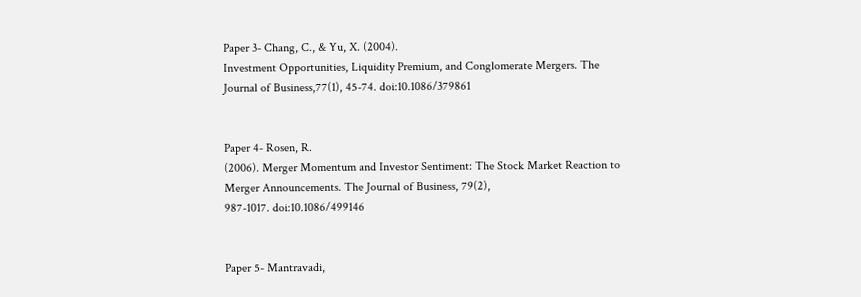Paper 3- Chang, C., & Yu, X. (2004).
Investment Opportunities, Liquidity Premium, and Conglomerate Mergers. The
Journal of Business,77(1), 45-74. doi:10.1086/379861


Paper 4- Rosen, R.
(2006). Merger Momentum and Investor Sentiment: The Stock Market Reaction to
Merger Announcements. The Journal of Business, 79(2),
987-1017. doi:10.1086/499146


Paper 5- Mantravadi,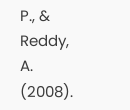P., & Reddy, A. (2008).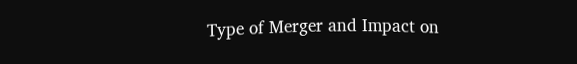Type of Merger and Impact on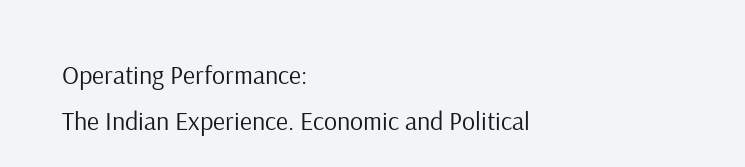Operating Performance:
The Indian Experience. Economic and Political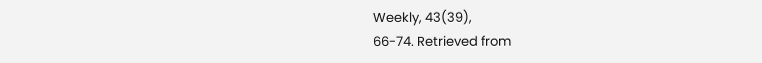Weekly, 43(39),
66-74. Retrieved from